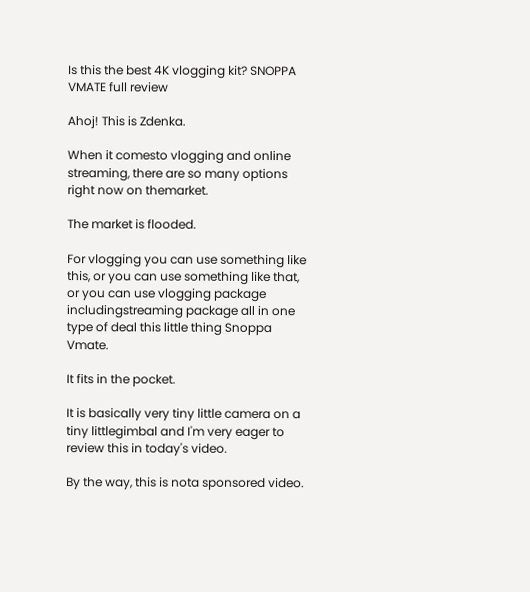Is this the best 4K vlogging kit? SNOPPA VMATE full review

Ahoj! This is Zdenka.

When it comesto vlogging and online streaming, there are so many options right now on themarket.

The market is flooded.

For vlogging you can use something like this, or you can use something like that, or you can use vlogging package includingstreaming package all in one type of deal this little thing Snoppa Vmate.

It fits in the pocket.

It is basically very tiny little camera on a tiny littlegimbal and I'm very eager to review this in today's video.

By the way, this is nota sponsored video.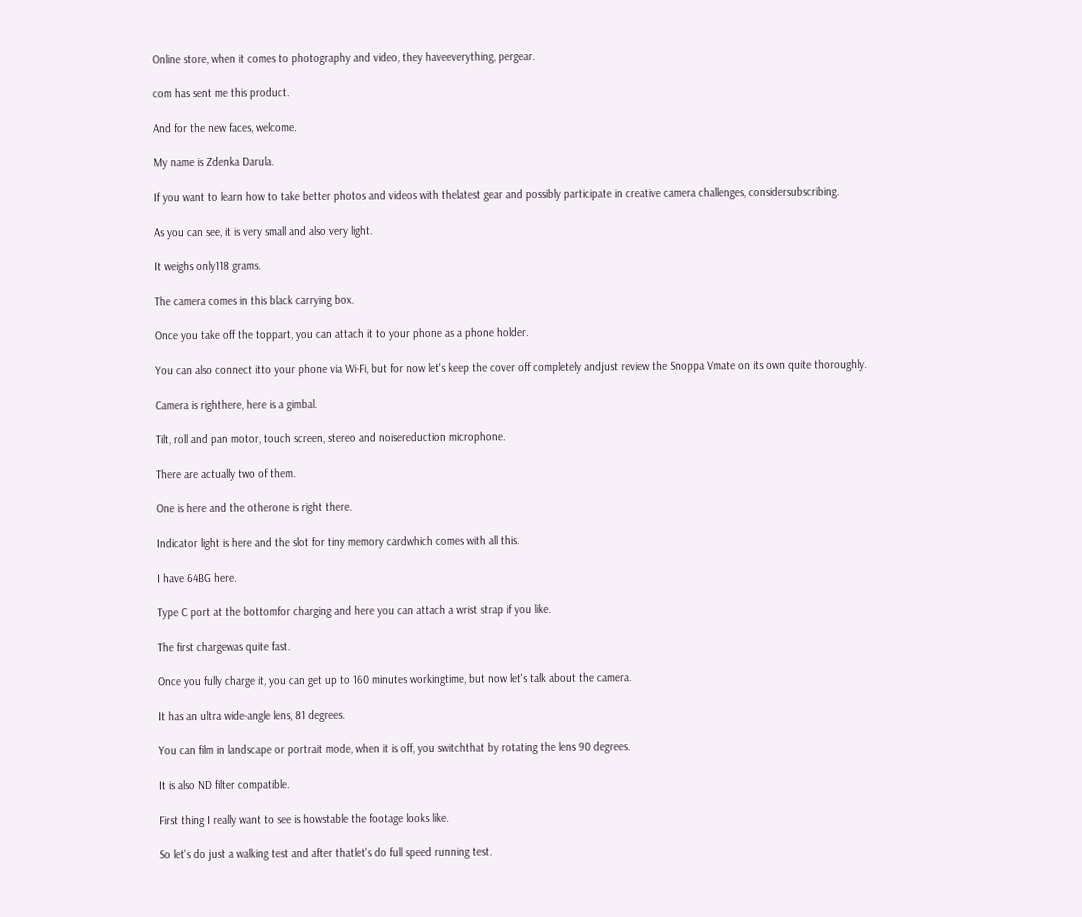Online store, when it comes to photography and video, they haveeverything, pergear.

com has sent me this product.

And for the new faces, welcome.

My name is Zdenka Darula.

If you want to learn how to take better photos and videos with thelatest gear and possibly participate in creative camera challenges, considersubscribing.

As you can see, it is very small and also very light.

It weighs only118 grams.

The camera comes in this black carrying box.

Once you take off the toppart, you can attach it to your phone as a phone holder.

You can also connect itto your phone via Wi-Fi, but for now let's keep the cover off completely andjust review the Snoppa Vmate on its own quite thoroughly.

Camera is righthere, here is a gimbal.

Tilt, roll and pan motor, touch screen, stereo and noisereduction microphone.

There are actually two of them.

One is here and the otherone is right there.

Indicator light is here and the slot for tiny memory cardwhich comes with all this.

I have 64BG here.

Type C port at the bottomfor charging and here you can attach a wrist strap if you like.

The first chargewas quite fast.

Once you fully charge it, you can get up to 160 minutes workingtime, but now let's talk about the camera.

It has an ultra wide-angle lens, 81 degrees.

You can film in landscape or portrait mode, when it is off, you switchthat by rotating the lens 90 degrees.

It is also ND filter compatible.

First thing I really want to see is howstable the footage looks like.

So let's do just a walking test and after thatlet's do full speed running test.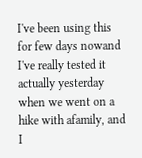I've been using this for few days nowand I've really tested it actually yesterday when we went on a hike with afamily, and I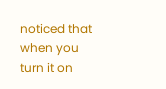noticed that when you turn it on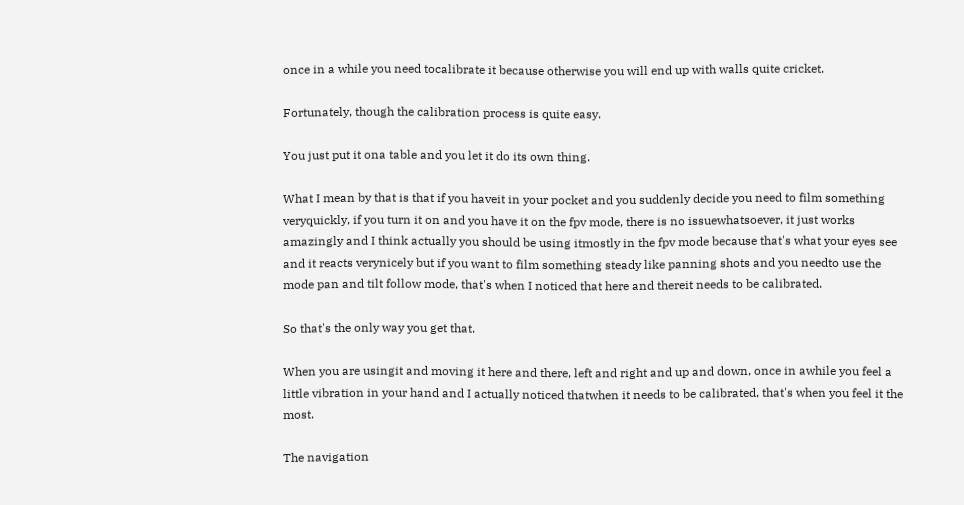once in a while you need tocalibrate it because otherwise you will end up with walls quite cricket.

Fortunately, though the calibration process is quite easy.

You just put it ona table and you let it do its own thing.

What I mean by that is that if you haveit in your pocket and you suddenly decide you need to film something veryquickly, if you turn it on and you have it on the fpv mode, there is no issuewhatsoever, it just works amazingly and I think actually you should be using itmostly in the fpv mode because that's what your eyes see and it reacts verynicely but if you want to film something steady like panning shots and you needto use the mode pan and tilt follow mode, that's when I noticed that here and thereit needs to be calibrated.

So that's the only way you get that.

When you are usingit and moving it here and there, left and right and up and down, once in awhile you feel a little vibration in your hand and I actually noticed thatwhen it needs to be calibrated, that's when you feel it the most.

The navigation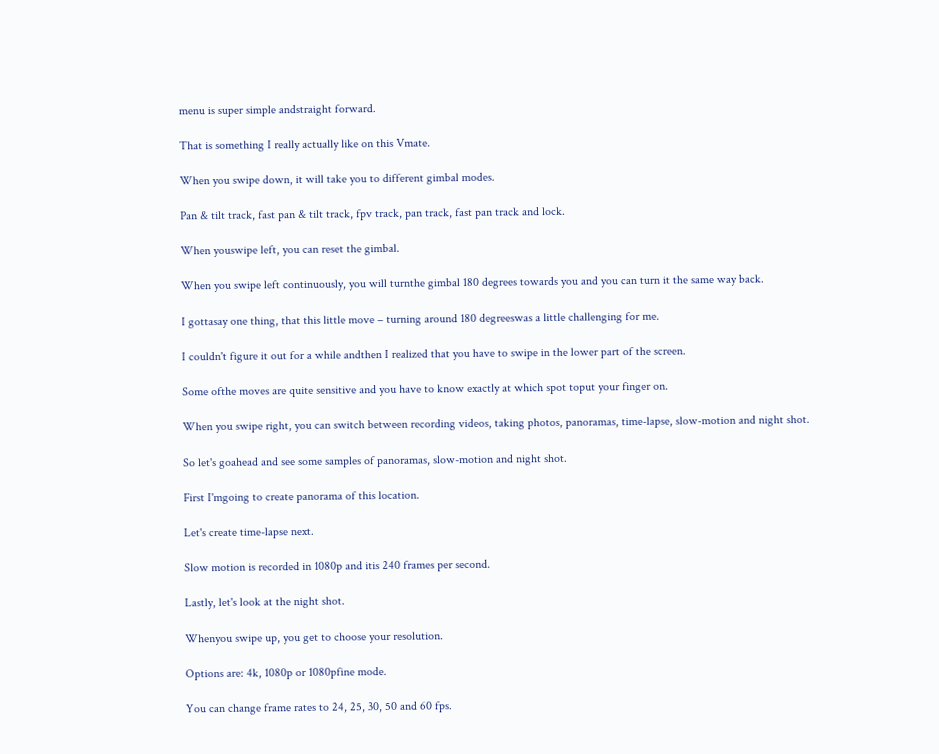menu is super simple andstraight forward.

That is something I really actually like on this Vmate.

When you swipe down, it will take you to different gimbal modes.

Pan & tilt track, fast pan & tilt track, fpv track, pan track, fast pan track and lock.

When youswipe left, you can reset the gimbal.

When you swipe left continuously, you will turnthe gimbal 180 degrees towards you and you can turn it the same way back.

I gottasay one thing, that this little move – turning around 180 degreeswas a little challenging for me.

I couldn't figure it out for a while andthen I realized that you have to swipe in the lower part of the screen.

Some ofthe moves are quite sensitive and you have to know exactly at which spot toput your finger on.

When you swipe right, you can switch between recording videos, taking photos, panoramas, time-lapse, slow-motion and night shot.

So let's goahead and see some samples of panoramas, slow-motion and night shot.

First I'mgoing to create panorama of this location.

Let's create time-lapse next.

Slow motion is recorded in 1080p and itis 240 frames per second.

Lastly, let's look at the night shot.

Whenyou swipe up, you get to choose your resolution.

Options are: 4k, 1080p or 1080pfine mode.

You can change frame rates to 24, 25, 30, 50 and 60 fps.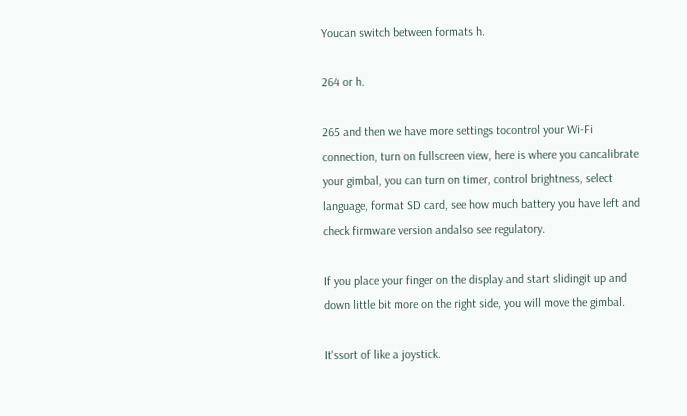Youcan switch between formats h.

264 or h.

265 and then we have more settings tocontrol your Wi-Fi connection, turn on fullscreen view, here is where you cancalibrate your gimbal, you can turn on timer, control brightness, select language, format SD card, see how much battery you have left and check firmware version andalso see regulatory.

If you place your finger on the display and start slidingit up and down little bit more on the right side, you will move the gimbal.

It'ssort of like a joystick.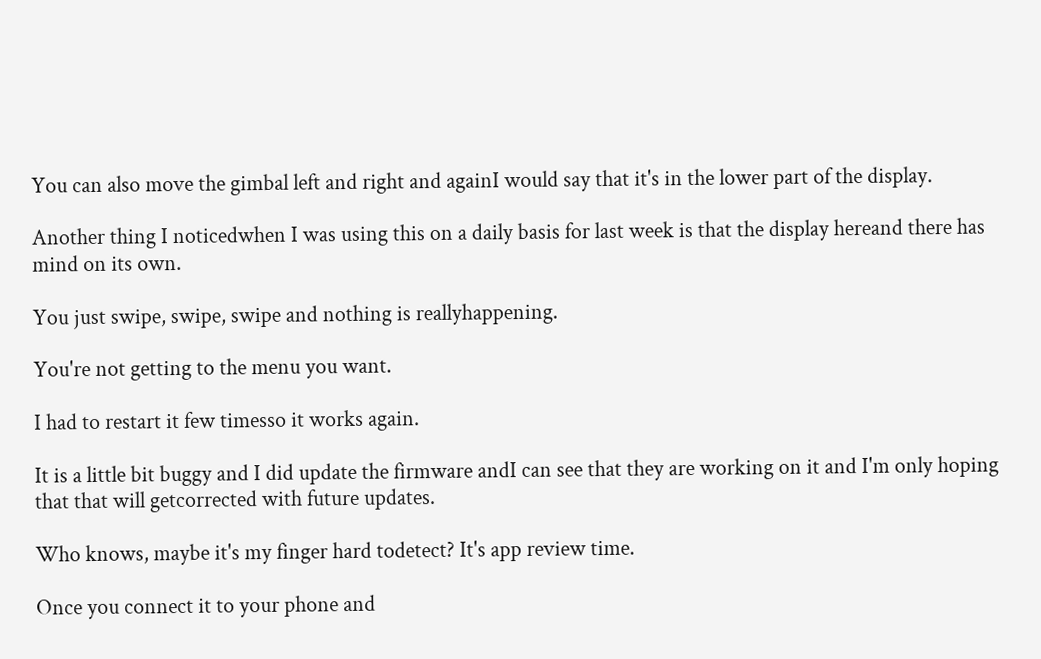You can also move the gimbal left and right and againI would say that it's in the lower part of the display.

Another thing I noticedwhen I was using this on a daily basis for last week is that the display hereand there has mind on its own.

You just swipe, swipe, swipe and nothing is reallyhappening.

You're not getting to the menu you want.

I had to restart it few timesso it works again.

It is a little bit buggy and I did update the firmware andI can see that they are working on it and I'm only hoping that that will getcorrected with future updates.

Who knows, maybe it's my finger hard todetect? It's app review time.

Once you connect it to your phone and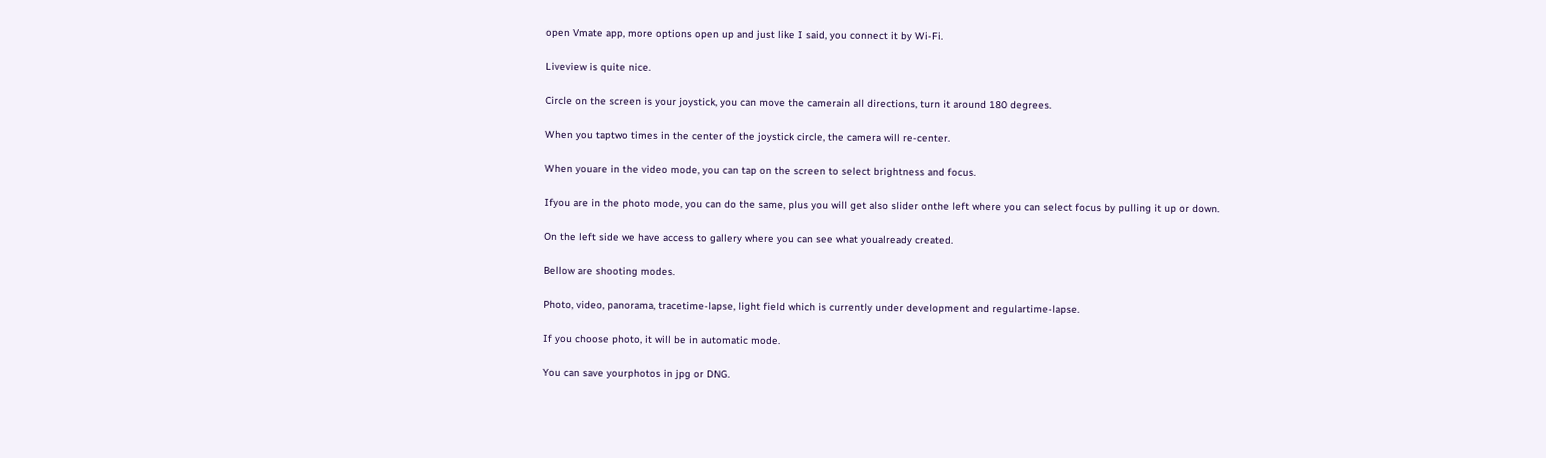open Vmate app, more options open up and just like I said, you connect it by Wi-Fi.

Liveview is quite nice.

Circle on the screen is your joystick, you can move the camerain all directions, turn it around 180 degrees.

When you taptwo times in the center of the joystick circle, the camera will re-center.

When youare in the video mode, you can tap on the screen to select brightness and focus.

Ifyou are in the photo mode, you can do the same, plus you will get also slider onthe left where you can select focus by pulling it up or down.

On the left side we have access to gallery where you can see what youalready created.

Bellow are shooting modes.

Photo, video, panorama, tracetime-lapse, light field which is currently under development and regulartime-lapse.

If you choose photo, it will be in automatic mode.

You can save yourphotos in jpg or DNG.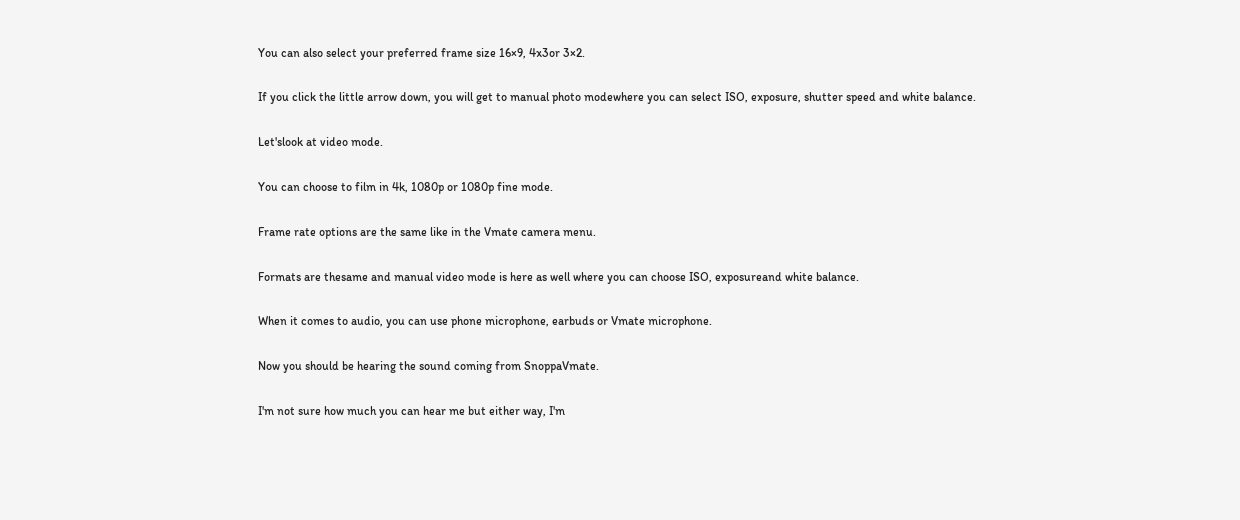You can also select your preferred frame size 16×9, 4x3or 3×2.

If you click the little arrow down, you will get to manual photo modewhere you can select ISO, exposure, shutter speed and white balance.

Let'slook at video mode.

You can choose to film in 4k, 1080p or 1080p fine mode.

Frame rate options are the same like in the Vmate camera menu.

Formats are thesame and manual video mode is here as well where you can choose ISO, exposureand white balance.

When it comes to audio, you can use phone microphone, earbuds or Vmate microphone.

Now you should be hearing the sound coming from SnoppaVmate.

I'm not sure how much you can hear me but either way, I'm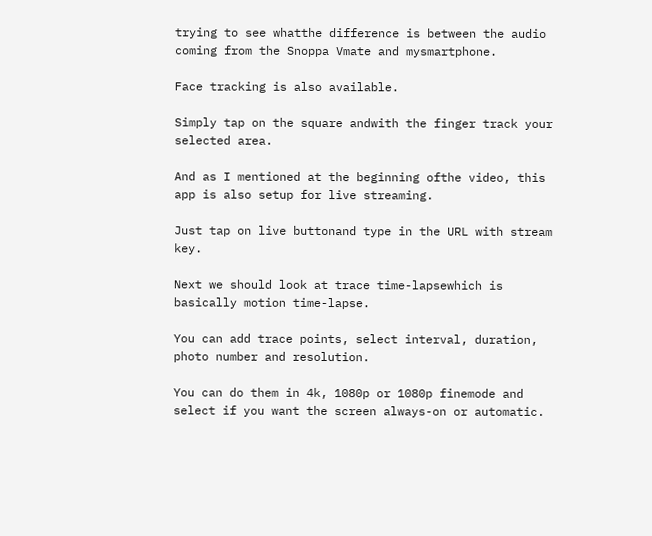trying to see whatthe difference is between the audio coming from the Snoppa Vmate and mysmartphone.

Face tracking is also available.

Simply tap on the square andwith the finger track your selected area.

And as I mentioned at the beginning ofthe video, this app is also setup for live streaming.

Just tap on live buttonand type in the URL with stream key.

Next we should look at trace time-lapsewhich is basically motion time-lapse.

You can add trace points, select interval, duration, photo number and resolution.

You can do them in 4k, 1080p or 1080p finemode and select if you want the screen always-on or automatic.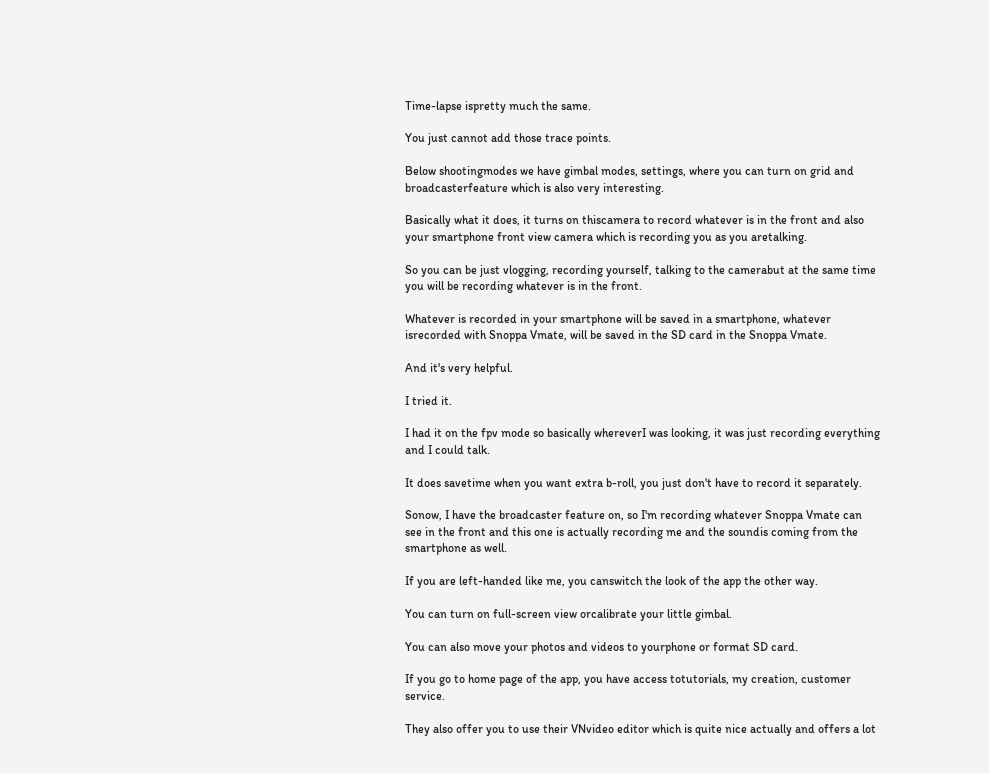Time-lapse ispretty much the same.

You just cannot add those trace points.

Below shootingmodes we have gimbal modes, settings, where you can turn on grid and broadcasterfeature which is also very interesting.

Basically what it does, it turns on thiscamera to record whatever is in the front and also your smartphone front view camera which is recording you as you aretalking.

So you can be just vlogging, recording yourself, talking to the camerabut at the same time you will be recording whatever is in the front.

Whatever is recorded in your smartphone will be saved in a smartphone, whatever isrecorded with Snoppa Vmate, will be saved in the SD card in the Snoppa Vmate.

And it's very helpful.

I tried it.

I had it on the fpv mode so basically whereverI was looking, it was just recording everything and I could talk.

It does savetime when you want extra b-roll, you just don't have to record it separately.

Sonow, I have the broadcaster feature on, so I'm recording whatever Snoppa Vmate can see in the front and this one is actually recording me and the soundis coming from the smartphone as well.

If you are left-handed like me, you canswitch the look of the app the other way.

You can turn on full-screen view orcalibrate your little gimbal.

You can also move your photos and videos to yourphone or format SD card.

If you go to home page of the app, you have access totutorials, my creation, customer service.

They also offer you to use their VNvideo editor which is quite nice actually and offers a lot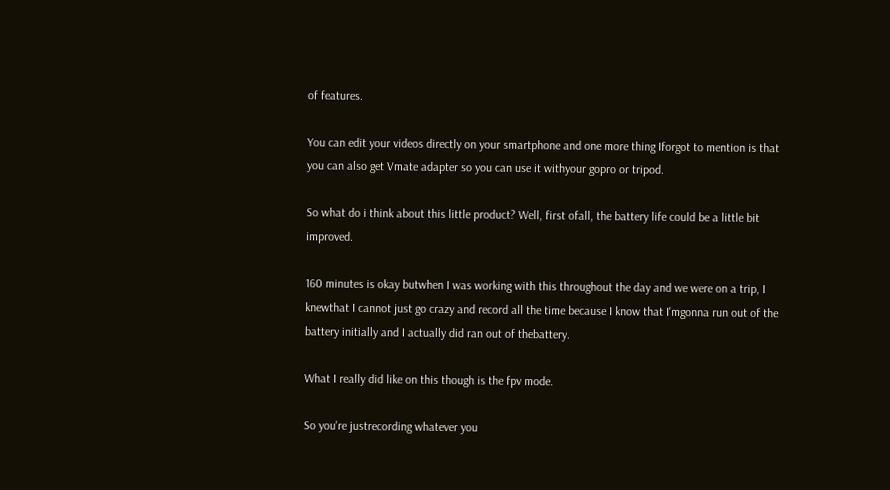of features.

You can edit your videos directly on your smartphone and one more thing Iforgot to mention is that you can also get Vmate adapter so you can use it withyour gopro or tripod.

So what do i think about this little product? Well, first ofall, the battery life could be a little bit improved.

160 minutes is okay butwhen I was working with this throughout the day and we were on a trip, I knewthat I cannot just go crazy and record all the time because I know that I'mgonna run out of the battery initially and I actually did ran out of thebattery.

What I really did like on this though is the fpv mode.

So you're justrecording whatever you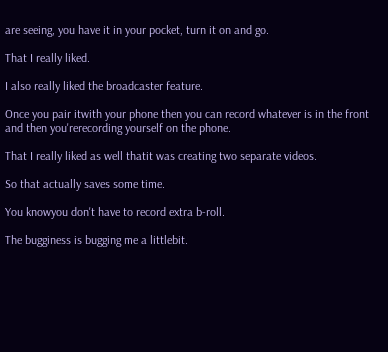are seeing, you have it in your pocket, turn it on and go.

That I really liked.

I also really liked the broadcaster feature.

Once you pair itwith your phone then you can record whatever is in the front and then you'rerecording yourself on the phone.

That I really liked as well thatit was creating two separate videos.

So that actually saves some time.

You knowyou don't have to record extra b-roll.

The bugginess is bugging me a littlebit.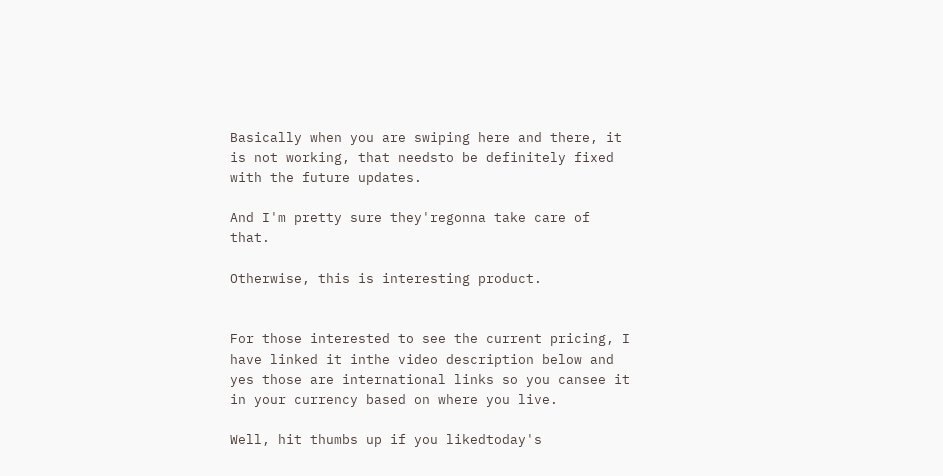Basically when you are swiping here and there, it is not working, that needsto be definitely fixed with the future updates.

And I'm pretty sure they'regonna take care of that.

Otherwise, this is interesting product.


For those interested to see the current pricing, I have linked it inthe video description below and yes those are international links so you cansee it in your currency based on where you live.

Well, hit thumbs up if you likedtoday's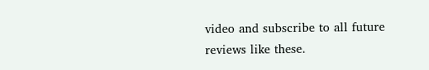video and subscribe to all future reviews like these.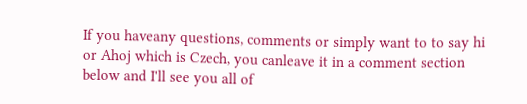If you haveany questions, comments or simply want to to say hi or Ahoj which is Czech, you canleave it in a comment section below and I'll see you all of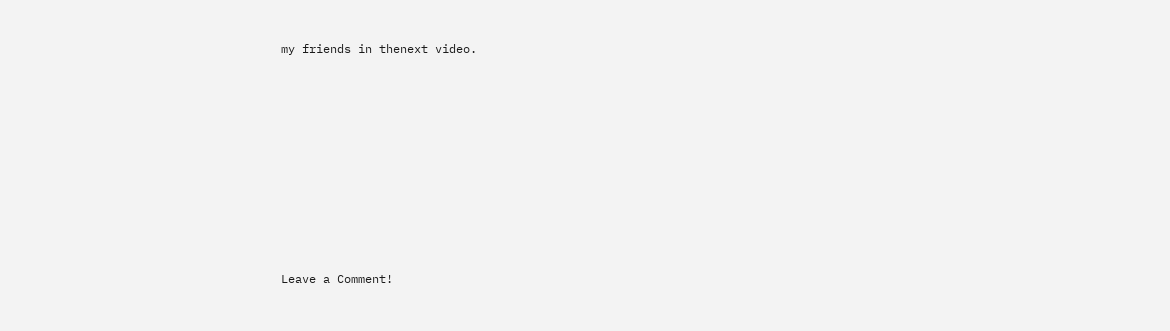my friends in thenext video.











Leave a Comment!